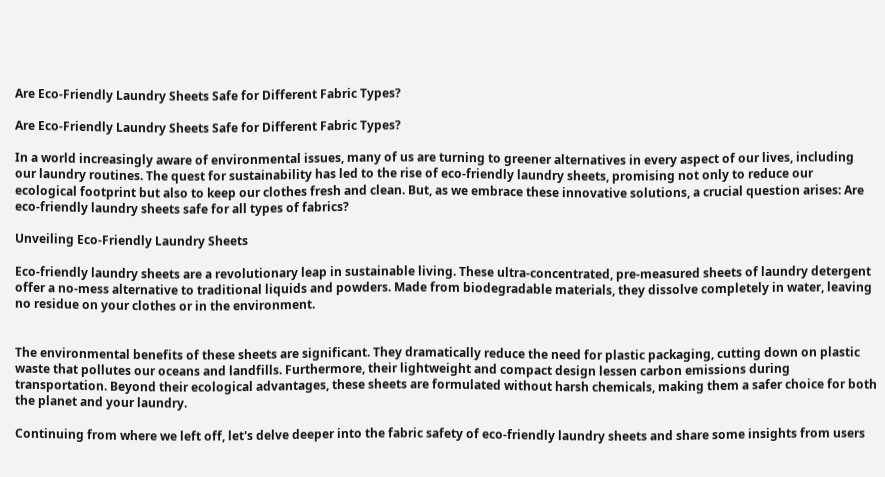Are Eco-Friendly Laundry Sheets Safe for Different Fabric Types?

Are Eco-Friendly Laundry Sheets Safe for Different Fabric Types?

In a world increasingly aware of environmental issues, many of us are turning to greener alternatives in every aspect of our lives, including our laundry routines. The quest for sustainability has led to the rise of eco-friendly laundry sheets, promising not only to reduce our ecological footprint but also to keep our clothes fresh and clean. But, as we embrace these innovative solutions, a crucial question arises: Are eco-friendly laundry sheets safe for all types of fabrics?

Unveiling Eco-Friendly Laundry Sheets

Eco-friendly laundry sheets are a revolutionary leap in sustainable living. These ultra-concentrated, pre-measured sheets of laundry detergent offer a no-mess alternative to traditional liquids and powders. Made from biodegradable materials, they dissolve completely in water, leaving no residue on your clothes or in the environment.


The environmental benefits of these sheets are significant. They dramatically reduce the need for plastic packaging, cutting down on plastic waste that pollutes our oceans and landfills. Furthermore, their lightweight and compact design lessen carbon emissions during transportation. Beyond their ecological advantages, these sheets are formulated without harsh chemicals, making them a safer choice for both the planet and your laundry.

Continuing from where we left off, let's delve deeper into the fabric safety of eco-friendly laundry sheets and share some insights from users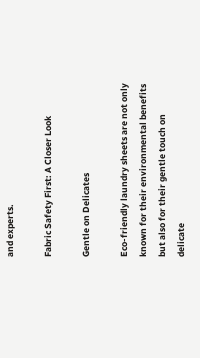and experts.

Fabric Safety First: A Closer Look

Gentle on Delicates

Eco-friendly laundry sheets are not only known for their environmental benefits but also for their gentle touch on delicate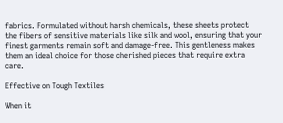fabrics. Formulated without harsh chemicals, these sheets protect the fibers of sensitive materials like silk and wool, ensuring that your finest garments remain soft and damage-free. This gentleness makes them an ideal choice for those cherished pieces that require extra care.

Effective on Tough Textiles

When it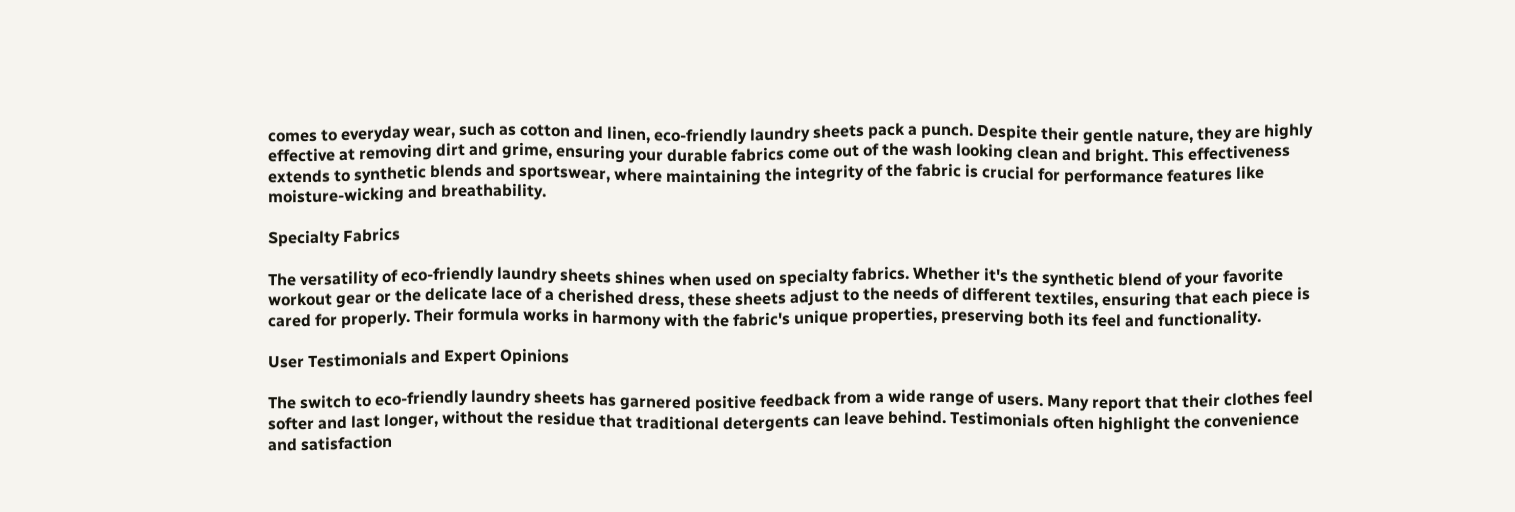comes to everyday wear, such as cotton and linen, eco-friendly laundry sheets pack a punch. Despite their gentle nature, they are highly effective at removing dirt and grime, ensuring your durable fabrics come out of the wash looking clean and bright. This effectiveness extends to synthetic blends and sportswear, where maintaining the integrity of the fabric is crucial for performance features like moisture-wicking and breathability.

Specialty Fabrics

The versatility of eco-friendly laundry sheets shines when used on specialty fabrics. Whether it's the synthetic blend of your favorite workout gear or the delicate lace of a cherished dress, these sheets adjust to the needs of different textiles, ensuring that each piece is cared for properly. Their formula works in harmony with the fabric's unique properties, preserving both its feel and functionality.

User Testimonials and Expert Opinions

The switch to eco-friendly laundry sheets has garnered positive feedback from a wide range of users. Many report that their clothes feel softer and last longer, without the residue that traditional detergents can leave behind. Testimonials often highlight the convenience and satisfaction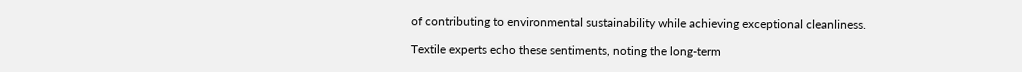of contributing to environmental sustainability while achieving exceptional cleanliness.

Textile experts echo these sentiments, noting the long-term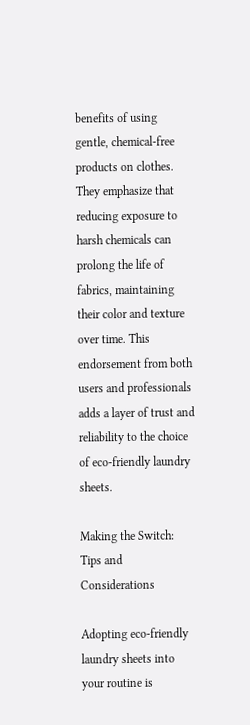benefits of using gentle, chemical-free products on clothes. They emphasize that reducing exposure to harsh chemicals can prolong the life of fabrics, maintaining their color and texture over time. This endorsement from both users and professionals adds a layer of trust and reliability to the choice of eco-friendly laundry sheets.

Making the Switch: Tips and Considerations

Adopting eco-friendly laundry sheets into your routine is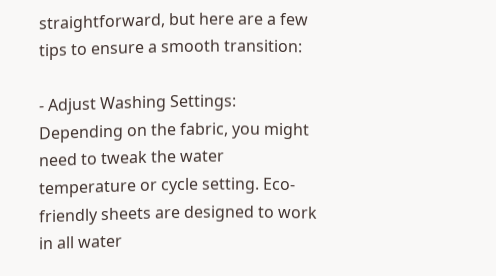straightforward, but here are a few tips to ensure a smooth transition:

- Adjust Washing Settings: Depending on the fabric, you might need to tweak the water temperature or cycle setting. Eco-friendly sheets are designed to work in all water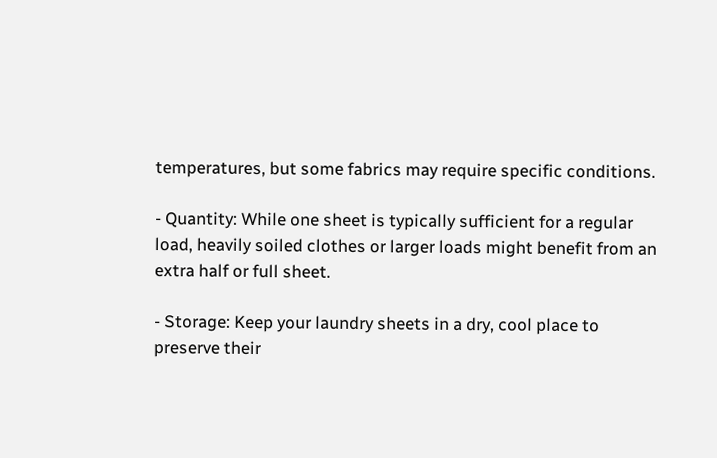temperatures, but some fabrics may require specific conditions.

- Quantity: While one sheet is typically sufficient for a regular load, heavily soiled clothes or larger loads might benefit from an extra half or full sheet.

- Storage: Keep your laundry sheets in a dry, cool place to preserve their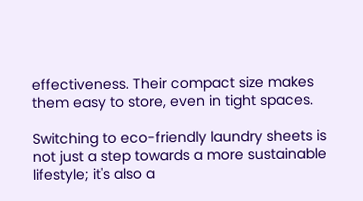effectiveness. Their compact size makes them easy to store, even in tight spaces.

Switching to eco-friendly laundry sheets is not just a step towards a more sustainable lifestyle; it's also a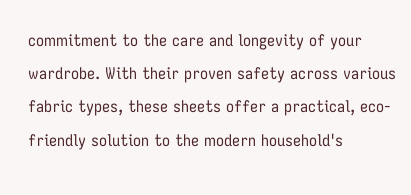commitment to the care and longevity of your wardrobe. With their proven safety across various fabric types, these sheets offer a practical, eco-friendly solution to the modern household's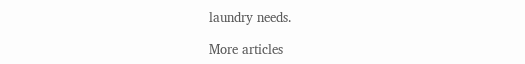laundry needs.

More articles